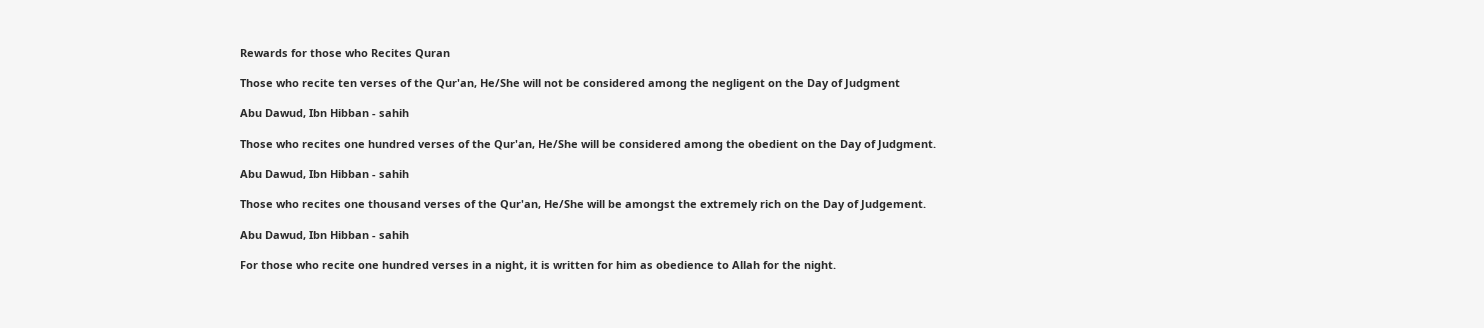Rewards for those who Recites Quran

Those who recite ten verses of the Qur'an, He/She will not be considered among the negligent on the Day of Judgment

Abu Dawud, Ibn Hibban - sahih

Those who recites one hundred verses of the Qur'an, He/She will be considered among the obedient on the Day of Judgment.

Abu Dawud, Ibn Hibban - sahih

Those who recites one thousand verses of the Qur'an, He/She will be amongst the extremely rich on the Day of Judgement.

Abu Dawud, Ibn Hibban - sahih

For those who recite one hundred verses in a night, it is written for him as obedience to Allah for the night.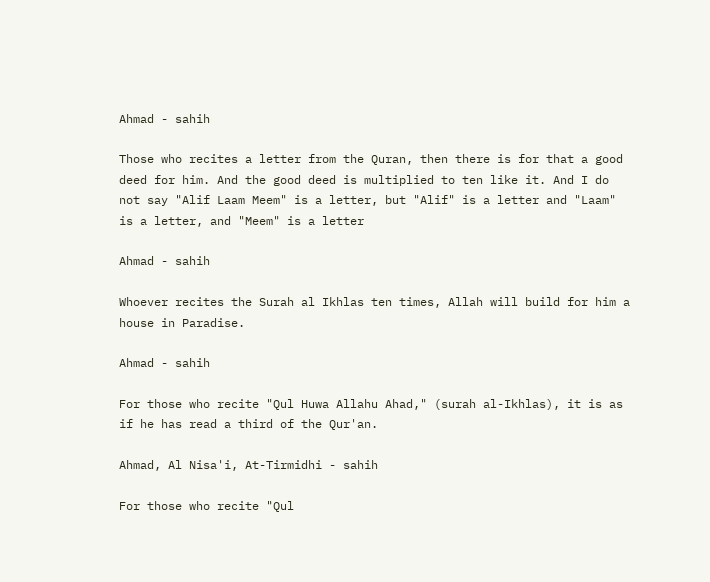Ahmad - sahih

Those who recites a letter from the Quran, then there is for that a good deed for him. And the good deed is multiplied to ten like it. And I do not say "Alif Laam Meem" is a letter, but "Alif" is a letter and "Laam" is a letter, and "Meem" is a letter

Ahmad - sahih

Whoever recites the Surah al Ikhlas ten times, Allah will build for him a house in Paradise.

Ahmad - sahih

For those who recite "Qul Huwa Allahu Ahad," (surah al-Ikhlas), it is as if he has read a third of the Qur'an.

Ahmad, Al Nisa'i, At-Tirmidhi - sahih

For those who recite "Qul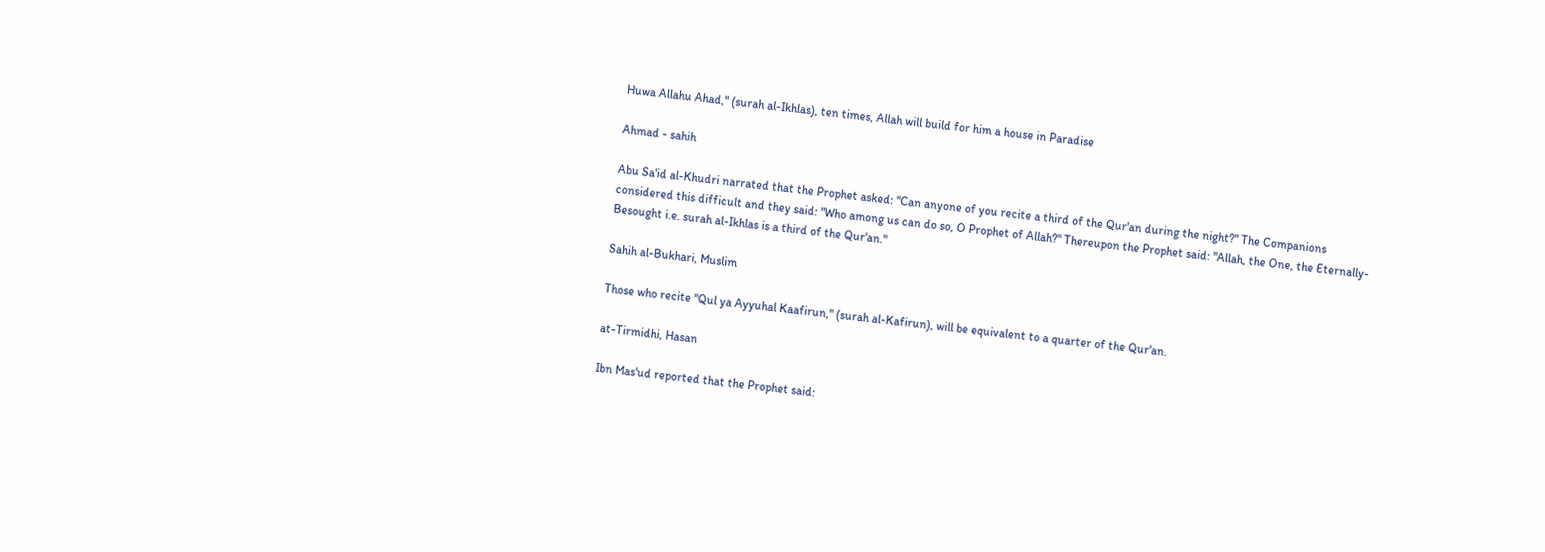Huwa Allahu Ahad," (surah al-Ikhlas), ten times, Allah will build for him a house in Paradise

Ahmad - sahih

Abu Sa'id al-Khudri narrated that the Prophet asked: "Can anyone of you recite a third of the Qur'an during the night?" The Companions considered this difficult and they said: "Who among us can do so, O Prophet of Allah?" Thereupon the Prophet said: "Allah, the One, the Eternally-Besought i.e. surah al-Ikhlas is a third of the Qur'an."

Sahih al-Bukhari, Muslim

Those who recite "Qul ya Ayyuhal Kaafirun," (surah al-Kafirun), will be equivalent to a quarter of the Qur'an.

at-Tirmidhi, Hasan

Ibn Mas'ud reported that the Prophet said: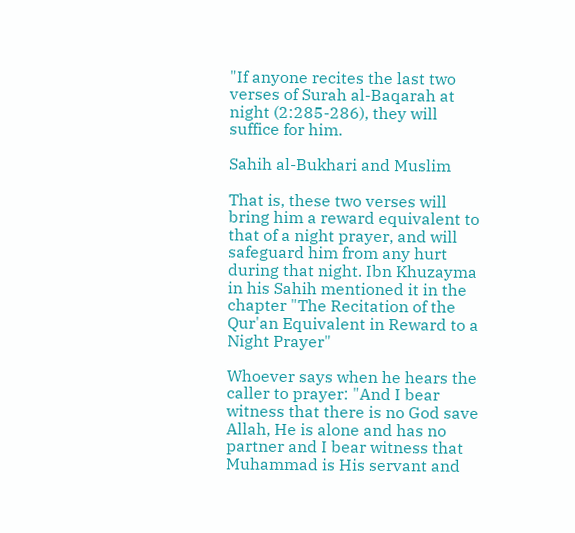"If anyone recites the last two verses of Surah al-Baqarah at night (2:285-286), they will suffice for him.

Sahih al-Bukhari and Muslim

That is, these two verses will bring him a reward equivalent to that of a night prayer, and will safeguard him from any hurt during that night. Ibn Khuzayma in his Sahih mentioned it in the chapter "The Recitation of the Qur'an Equivalent in Reward to a Night Prayer"

Whoever says when he hears the caller to prayer: "And I bear witness that there is no God save Allah, He is alone and has no partner and I bear witness that Muhammad is His servant and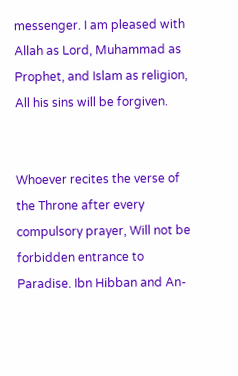messenger. I am pleased with Allah as Lord, Muhammad as Prophet, and Islam as religion, All his sins will be forgiven.


Whoever recites the verse of the Throne after every compulsory prayer, Will not be forbidden entrance to Paradise. Ibn Hibban and An-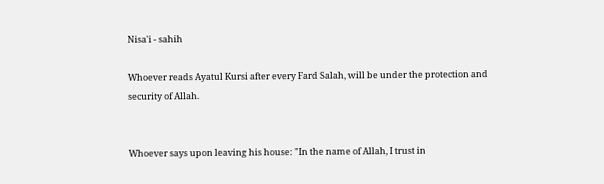Nisa'i - sahih

Whoever reads Ayatul Kursi after every Fard Salah, will be under the protection and security of Allah.


Whoever says upon leaving his house: "In the name of Allah, I trust in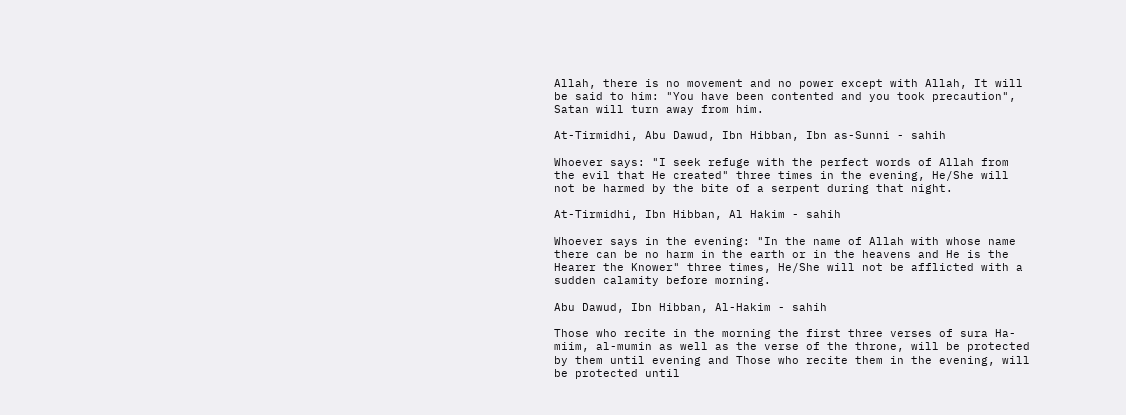Allah, there is no movement and no power except with Allah, It will be said to him: "You have been contented and you took precaution", Satan will turn away from him.

At-Tirmidhi, Abu Dawud, Ibn Hibban, Ibn as-Sunni - sahih

Whoever says: "I seek refuge with the perfect words of Allah from the evil that He created" three times in the evening, He/She will not be harmed by the bite of a serpent during that night.

At-Tirmidhi, Ibn Hibban, Al Hakim - sahih

Whoever says in the evening: "In the name of Allah with whose name there can be no harm in the earth or in the heavens and He is the Hearer the Knower" three times, He/She will not be afflicted with a sudden calamity before morning.

Abu Dawud, Ibn Hibban, Al-Hakim - sahih

Those who recite in the morning the first three verses of sura Ha-miim, al-mumin as well as the verse of the throne, will be protected by them until evening and Those who recite them in the evening, will be protected until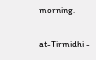morning.

at-Tirmidhi -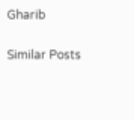Gharib

Similar Posts